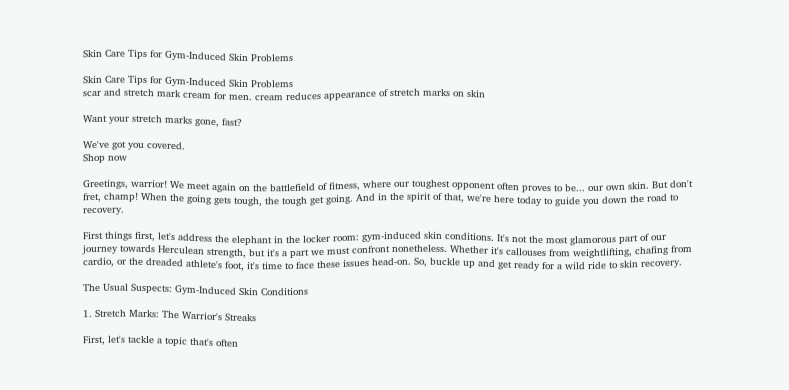Skin Care Tips for Gym-Induced Skin Problems

Skin Care Tips for Gym-Induced Skin Problems
scar and stretch mark cream for men. cream reduces appearance of stretch marks on skin

Want your stretch marks gone, fast?

We've got you covered.
Shop now

Greetings, warrior! We meet again on the battlefield of fitness, where our toughest opponent often proves to be... our own skin. But don't fret, champ! When the going gets tough, the tough get going. And in the spirit of that, we're here today to guide you down the road to recovery.

First things first, let's address the elephant in the locker room: gym-induced skin conditions. It's not the most glamorous part of our journey towards Herculean strength, but it's a part we must confront nonetheless. Whether it's callouses from weightlifting, chafing from cardio, or the dreaded athlete's foot, it's time to face these issues head-on. So, buckle up and get ready for a wild ride to skin recovery.

The Usual Suspects: Gym-Induced Skin Conditions

1. Stretch Marks: The Warrior's Streaks

First, let's tackle a topic that's often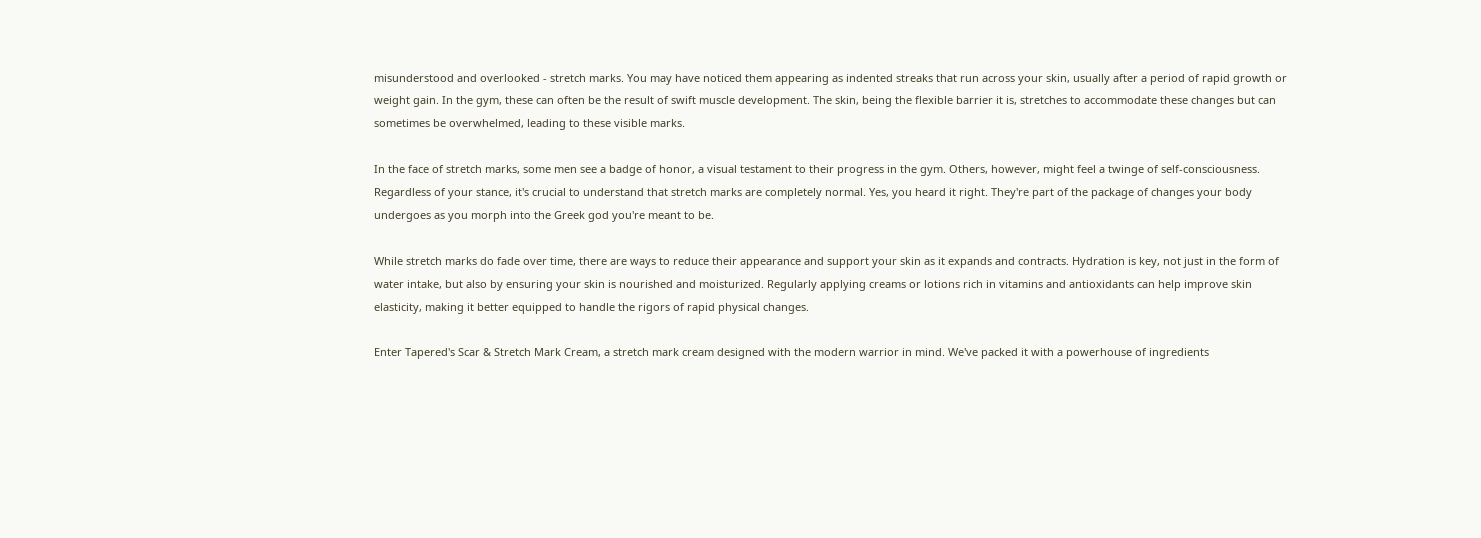misunderstood and overlooked - stretch marks. You may have noticed them appearing as indented streaks that run across your skin, usually after a period of rapid growth or weight gain. In the gym, these can often be the result of swift muscle development. The skin, being the flexible barrier it is, stretches to accommodate these changes but can sometimes be overwhelmed, leading to these visible marks.

In the face of stretch marks, some men see a badge of honor, a visual testament to their progress in the gym. Others, however, might feel a twinge of self-consciousness. Regardless of your stance, it's crucial to understand that stretch marks are completely normal. Yes, you heard it right. They're part of the package of changes your body undergoes as you morph into the Greek god you're meant to be.

While stretch marks do fade over time, there are ways to reduce their appearance and support your skin as it expands and contracts. Hydration is key, not just in the form of water intake, but also by ensuring your skin is nourished and moisturized. Regularly applying creams or lotions rich in vitamins and antioxidants can help improve skin elasticity, making it better equipped to handle the rigors of rapid physical changes.

Enter Tapered's Scar & Stretch Mark Cream, a stretch mark cream designed with the modern warrior in mind. We've packed it with a powerhouse of ingredients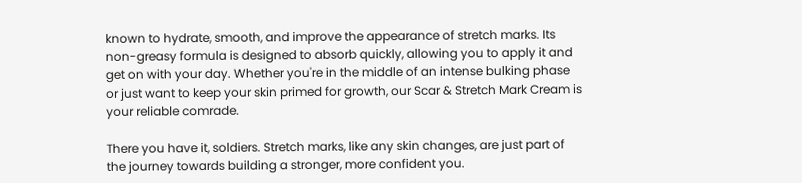known to hydrate, smooth, and improve the appearance of stretch marks. Its non-greasy formula is designed to absorb quickly, allowing you to apply it and get on with your day. Whether you're in the middle of an intense bulking phase or just want to keep your skin primed for growth, our Scar & Stretch Mark Cream is your reliable comrade.

There you have it, soldiers. Stretch marks, like any skin changes, are just part of the journey towards building a stronger, more confident you.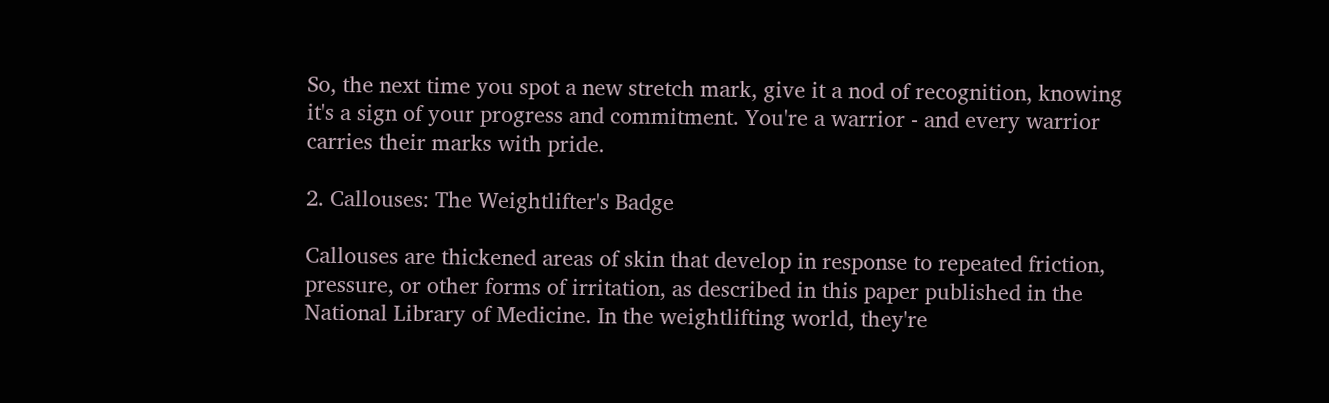So, the next time you spot a new stretch mark, give it a nod of recognition, knowing it's a sign of your progress and commitment. You're a warrior - and every warrior carries their marks with pride.

2. Callouses: The Weightlifter's Badge

Callouses are thickened areas of skin that develop in response to repeated friction, pressure, or other forms of irritation, as described in this paper published in the National Library of Medicine. In the weightlifting world, they're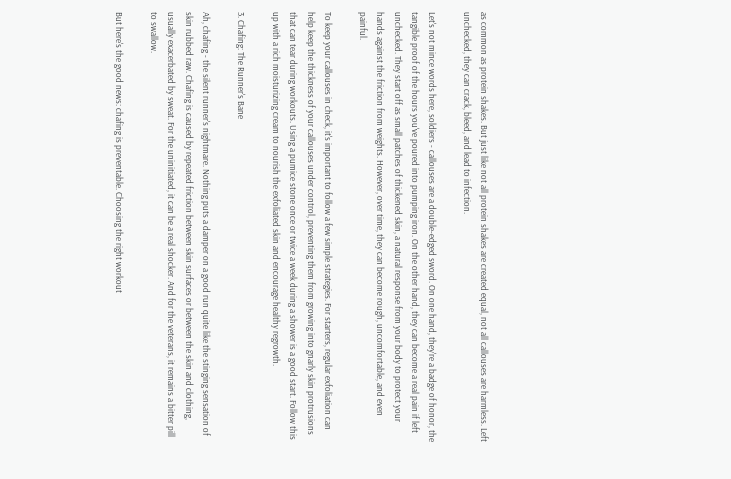as common as protein shakes. But just like not all protein shakes are created equal, not all callouses are harmless. Left unchecked, they can crack, bleed, and lead to infection.

Let's not mince words here, soldiers - callouses are a double-edged sword. On one hand, they're a badge of honor, the tangible proof of the hours you've poured into pumping iron. On the other hand, they can become a real pain if left unchecked. They start off as small patches of thickened skin, a natural response from your body to protect your hands against the friction from weights. However, over time, they can become rough, uncomfortable, and even painful.

To keep your callouses in check, it's important to follow a few simple strategies. For starters, regular exfoliation can help keep the thickness of your callouses under control, preventing them from growing into gnarly skin protrusions that can tear during workouts. Using a pumice stone once or twice a week during a shower is a good start. Follow this up with a rich moisturizing cream to nourish the exfoliated skin and encourage healthy regrowth.

3. Chafing: The Runner's Bane

Ah, chafing - the silent runner's nightmare. Nothing puts a damper on a good run quite like the stinging sensation of skin rubbed raw. Chafing is caused by repeated friction between skin surfaces or between the skin and clothing, usually exacerbated by sweat. For the uninitiated, it can be a real shocker. And for the veterans, it remains a bitter pill to swallow.

But here's the good news: chafing is preventable. Choosing the right workout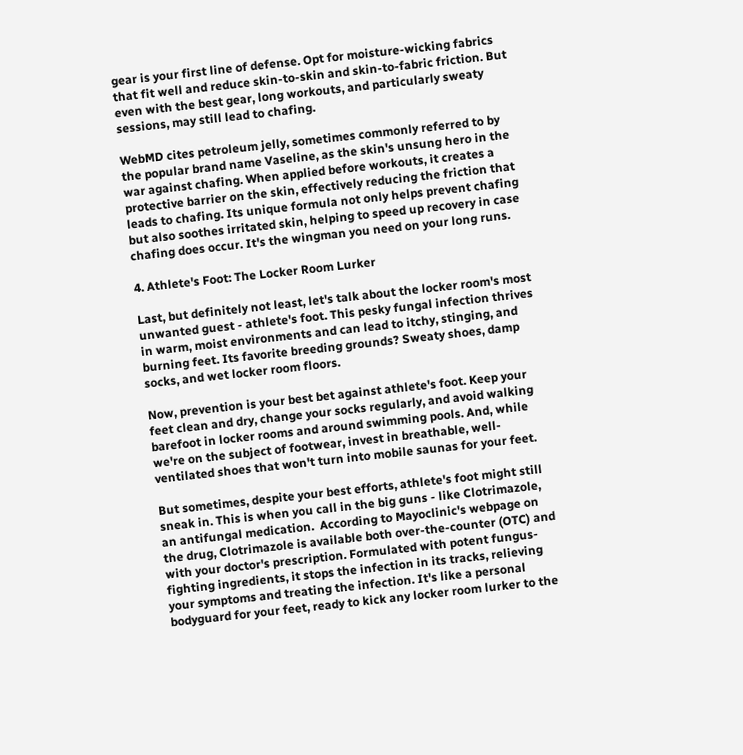gear is your first line of defense. Opt for moisture-wicking fabrics that fit well and reduce skin-to-skin and skin-to-fabric friction. But even with the best gear, long workouts, and particularly sweaty sessions, may still lead to chafing.

WebMD cites petroleum jelly, sometimes commonly referred to by the popular brand name Vaseline, as the skin's unsung hero in the war against chafing. When applied before workouts, it creates a protective barrier on the skin, effectively reducing the friction that leads to chafing. Its unique formula not only helps prevent chafing but also soothes irritated skin, helping to speed up recovery in case chafing does occur. It's the wingman you need on your long runs.

4. Athlete's Foot: The Locker Room Lurker

Last, but definitely not least, let's talk about the locker room's most unwanted guest - athlete's foot. This pesky fungal infection thrives in warm, moist environments and can lead to itchy, stinging, and burning feet. Its favorite breeding grounds? Sweaty shoes, damp socks, and wet locker room floors.

Now, prevention is your best bet against athlete's foot. Keep your feet clean and dry, change your socks regularly, and avoid walking barefoot in locker rooms and around swimming pools. And, while we're on the subject of footwear, invest in breathable, well-ventilated shoes that won't turn into mobile saunas for your feet.

But sometimes, despite your best efforts, athlete's foot might still sneak in. This is when you call in the big guns - like Clotrimazole, an antifungal medication.  According to Mayoclinic's webpage on the drug, Clotrimazole is available both over-the-counter (OTC) and with your doctor's prescription. Formulated with potent fungus-fighting ingredients, it stops the infection in its tracks, relieving your symptoms and treating the infection. It's like a personal bodyguard for your feet, ready to kick any locker room lurker to the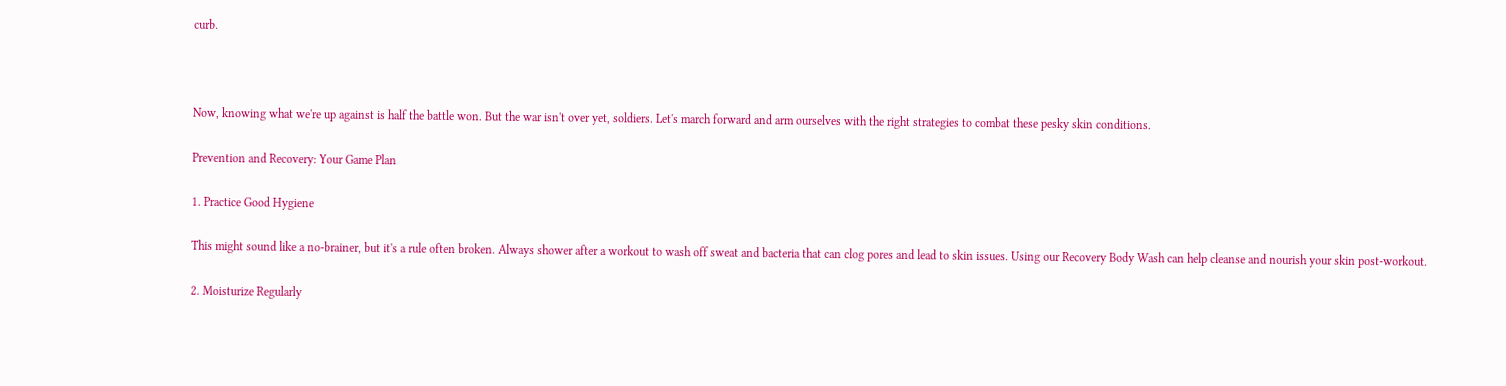curb.



Now, knowing what we're up against is half the battle won. But the war isn't over yet, soldiers. Let's march forward and arm ourselves with the right strategies to combat these pesky skin conditions.

Prevention and Recovery: Your Game Plan

1. Practice Good Hygiene

This might sound like a no-brainer, but it's a rule often broken. Always shower after a workout to wash off sweat and bacteria that can clog pores and lead to skin issues. Using our Recovery Body Wash can help cleanse and nourish your skin post-workout.

2. Moisturize Regularly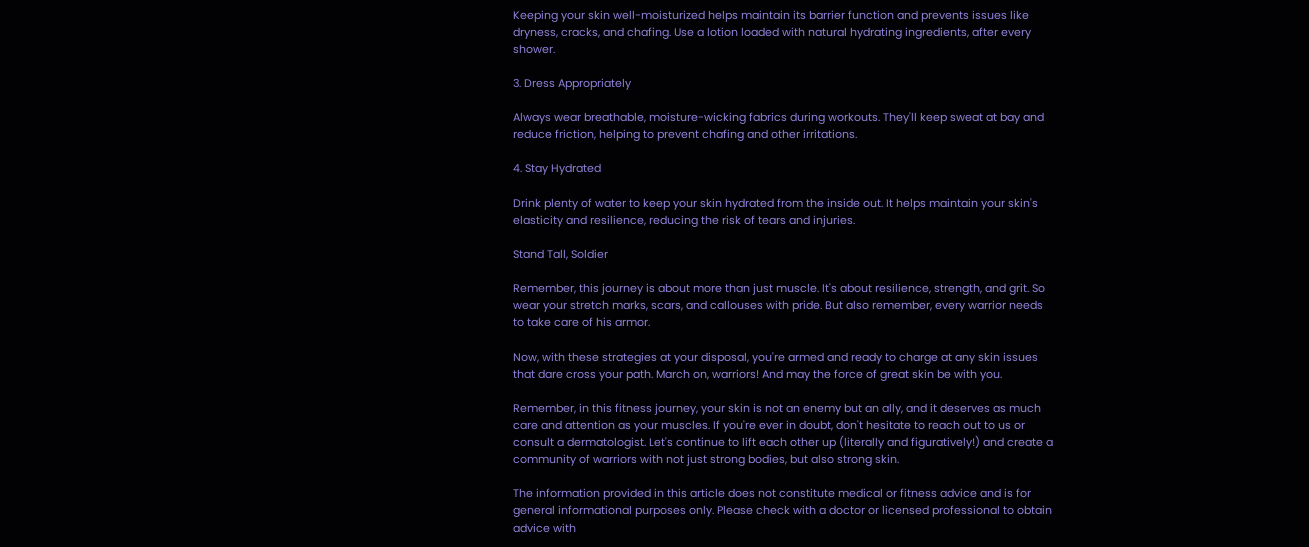Keeping your skin well-moisturized helps maintain its barrier function and prevents issues like dryness, cracks, and chafing. Use a lotion loaded with natural hydrating ingredients, after every shower.

3. Dress Appropriately

Always wear breathable, moisture-wicking fabrics during workouts. They'll keep sweat at bay and reduce friction, helping to prevent chafing and other irritations.

4. Stay Hydrated

Drink plenty of water to keep your skin hydrated from the inside out. It helps maintain your skin's elasticity and resilience, reducing the risk of tears and injuries.

Stand Tall, Soldier

Remember, this journey is about more than just muscle. It's about resilience, strength, and grit. So wear your stretch marks, scars, and callouses with pride. But also remember, every warrior needs to take care of his armor.

Now, with these strategies at your disposal, you're armed and ready to charge at any skin issues that dare cross your path. March on, warriors! And may the force of great skin be with you.

Remember, in this fitness journey, your skin is not an enemy but an ally, and it deserves as much care and attention as your muscles. If you're ever in doubt, don't hesitate to reach out to us or consult a dermatologist. Let's continue to lift each other up (literally and figuratively!) and create a community of warriors with not just strong bodies, but also strong skin.

The information provided in this article does not constitute medical or fitness advice and is for general informational purposes only. Please check with a doctor or licensed professional to obtain advice with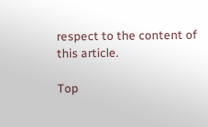respect to the content of this article.

Top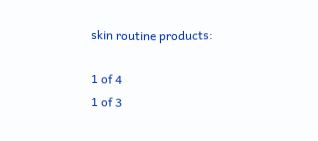skin routine products:

1 of 4
1 of 3